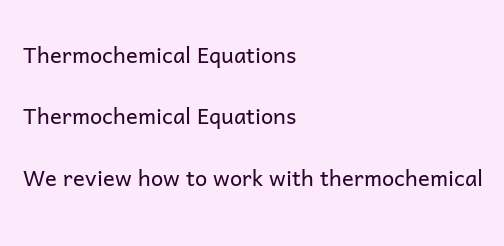Thermochemical Equations

Thermochemical Equations

We review how to work with thermochemical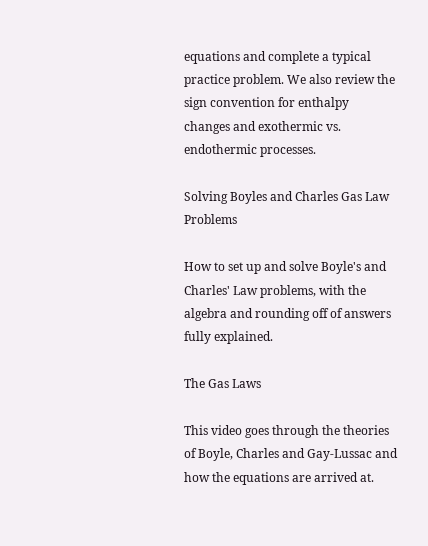equations and complete a typical practice problem. We also review the sign convention for enthalpy changes and exothermic vs. endothermic processes.

Solving Boyles and Charles Gas Law Problems

How to set up and solve Boyle's and Charles' Law problems, with the algebra and rounding off of answers fully explained.

The Gas Laws

This video goes through the theories of Boyle, Charles and Gay-Lussac and how the equations are arrived at.